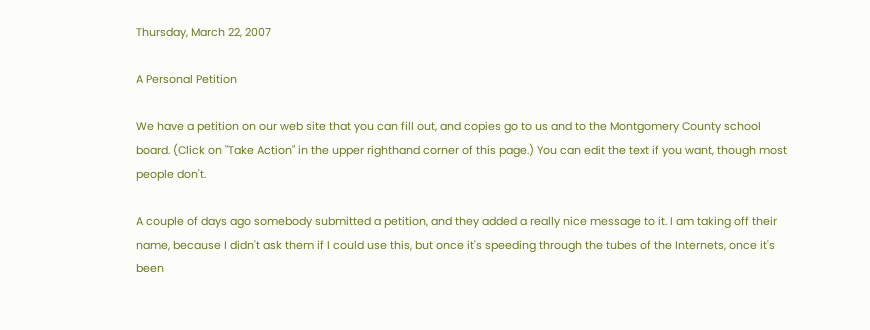Thursday, March 22, 2007

A Personal Petition

We have a petition on our web site that you can fill out, and copies go to us and to the Montgomery County school board. (Click on "Take Action" in the upper righthand corner of this page.) You can edit the text if you want, though most people don't.

A couple of days ago somebody submitted a petition, and they added a really nice message to it. I am taking off their name, because I didn't ask them if I could use this, but once it's speeding through the tubes of the Internets, once it's been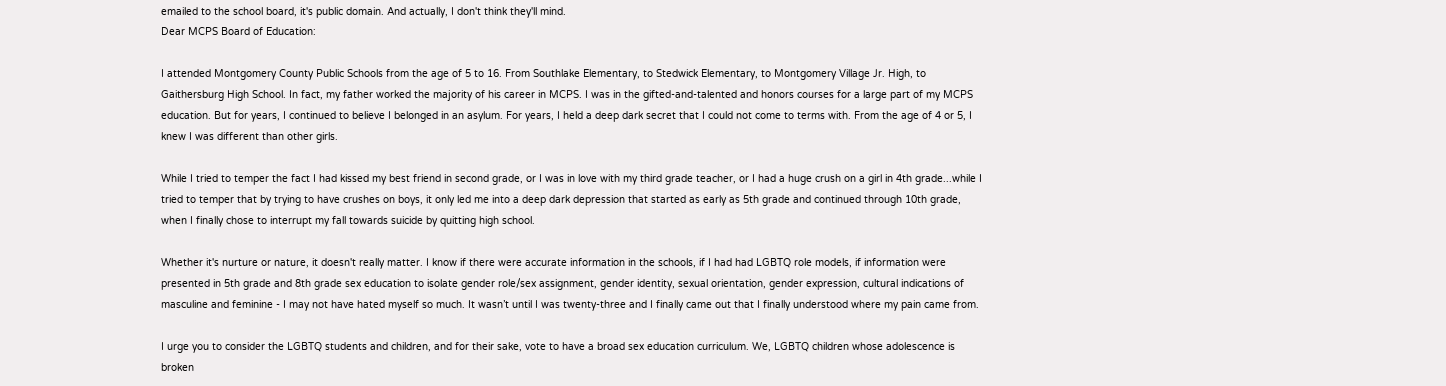emailed to the school board, it's public domain. And actually, I don't think they'll mind.
Dear MCPS Board of Education:

I attended Montgomery County Public Schools from the age of 5 to 16. From Southlake Elementary, to Stedwick Elementary, to Montgomery Village Jr. High, to Gaithersburg High School. In fact, my father worked the majority of his career in MCPS. I was in the gifted-and-talented and honors courses for a large part of my MCPS education. But for years, I continued to believe I belonged in an asylum. For years, I held a deep dark secret that I could not come to terms with. From the age of 4 or 5, I knew I was different than other girls.

While I tried to temper the fact I had kissed my best friend in second grade, or I was in love with my third grade teacher, or I had a huge crush on a girl in 4th grade...while I tried to temper that by trying to have crushes on boys, it only led me into a deep dark depression that started as early as 5th grade and continued through 10th grade, when I finally chose to interrupt my fall towards suicide by quitting high school.

Whether it's nurture or nature, it doesn't really matter. I know if there were accurate information in the schools, if I had had LGBTQ role models, if information were presented in 5th grade and 8th grade sex education to isolate gender role/sex assignment, gender identity, sexual orientation, gender expression, cultural indications of masculine and feminine - I may not have hated myself so much. It wasn’t until I was twenty-three and I finally came out that I finally understood where my pain came from.

I urge you to consider the LGBTQ students and children, and for their sake, vote to have a broad sex education curriculum. We, LGBTQ children whose adolescence is broken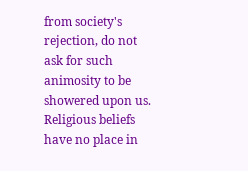from society's rejection, do not ask for such animosity to be showered upon us. Religious beliefs have no place in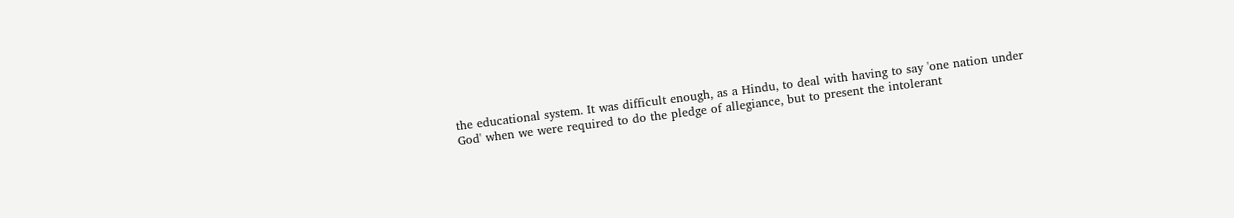the educational system. It was difficult enough, as a Hindu, to deal with having to say 'one nation under God' when we were required to do the pledge of allegiance, but to present the intolerant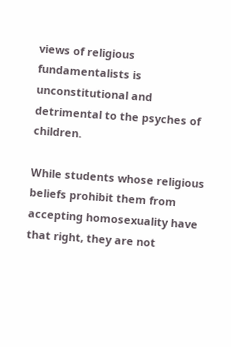views of religious fundamentalists is unconstitutional and detrimental to the psyches of children.

While students whose religious beliefs prohibit them from accepting homosexuality have that right, they are not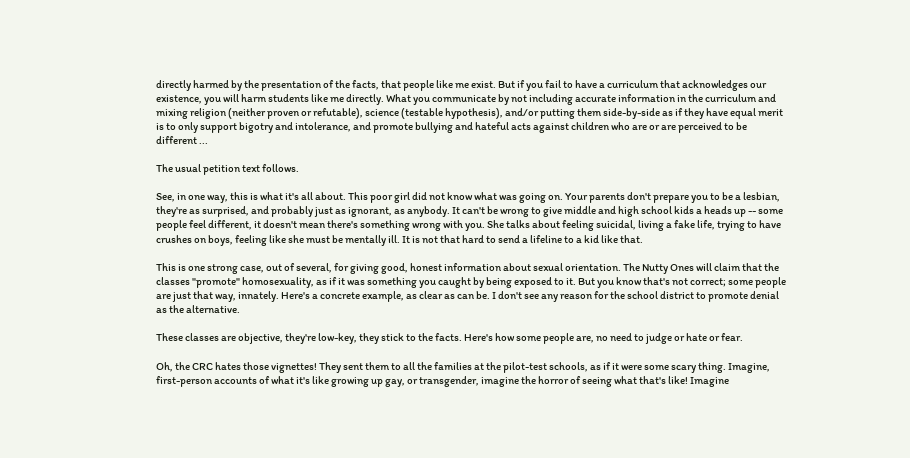directly harmed by the presentation of the facts, that people like me exist. But if you fail to have a curriculum that acknowledges our existence, you will harm students like me directly. What you communicate by not including accurate information in the curriculum and mixing religion (neither proven or refutable), science (testable hypothesis), and/or putting them side-by-side as if they have equal merit is to only support bigotry and intolerance, and promote bullying and hateful acts against children who are or are perceived to be different ...

The usual petition text follows.

See, in one way, this is what it's all about. This poor girl did not know what was going on. Your parents don't prepare you to be a lesbian, they're as surprised, and probably just as ignorant, as anybody. It can't be wrong to give middle and high school kids a heads up -- some people feel different, it doesn't mean there's something wrong with you. She talks about feeling suicidal, living a fake life, trying to have crushes on boys, feeling like she must be mentally ill. It is not that hard to send a lifeline to a kid like that.

This is one strong case, out of several, for giving good, honest information about sexual orientation. The Nutty Ones will claim that the classes "promote" homosexuality, as if it was something you caught by being exposed to it. But you know that's not correct; some people are just that way, innately. Here's a concrete example, as clear as can be. I don't see any reason for the school district to promote denial as the alternative.

These classes are objective, they're low-key, they stick to the facts. Here's how some people are, no need to judge or hate or fear.

Oh, the CRC hates those vignettes! They sent them to all the families at the pilot-test schools, as if it were some scary thing. Imagine, first-person accounts of what it's like growing up gay, or transgender, imagine the horror of seeing what that's like! Imagine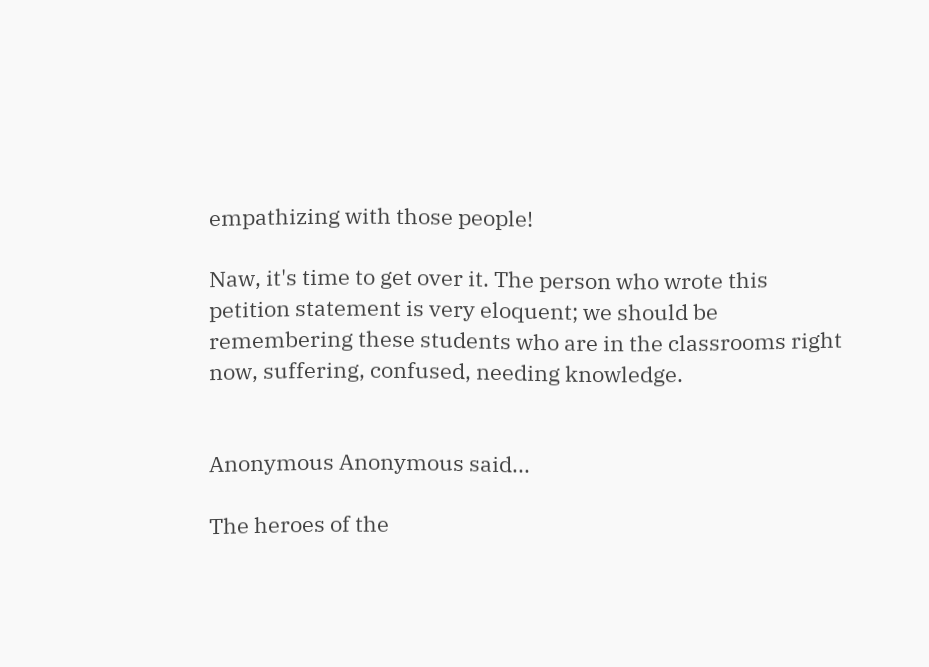empathizing with those people!

Naw, it's time to get over it. The person who wrote this petition statement is very eloquent; we should be remembering these students who are in the classrooms right now, suffering, confused, needing knowledge.


Anonymous Anonymous said...

The heroes of the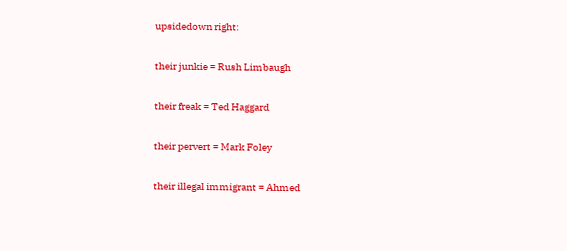upsidedown right:

their junkie = Rush Limbaugh

their freak = Ted Haggard

their pervert = Mark Foley

their illegal immigrant = Ahmed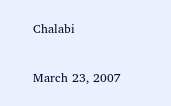Chalabi

March 23, 2007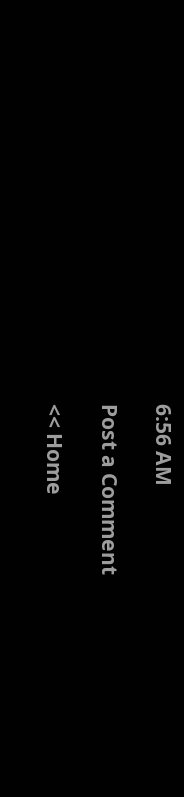6:56 AM

Post a Comment

<< Home